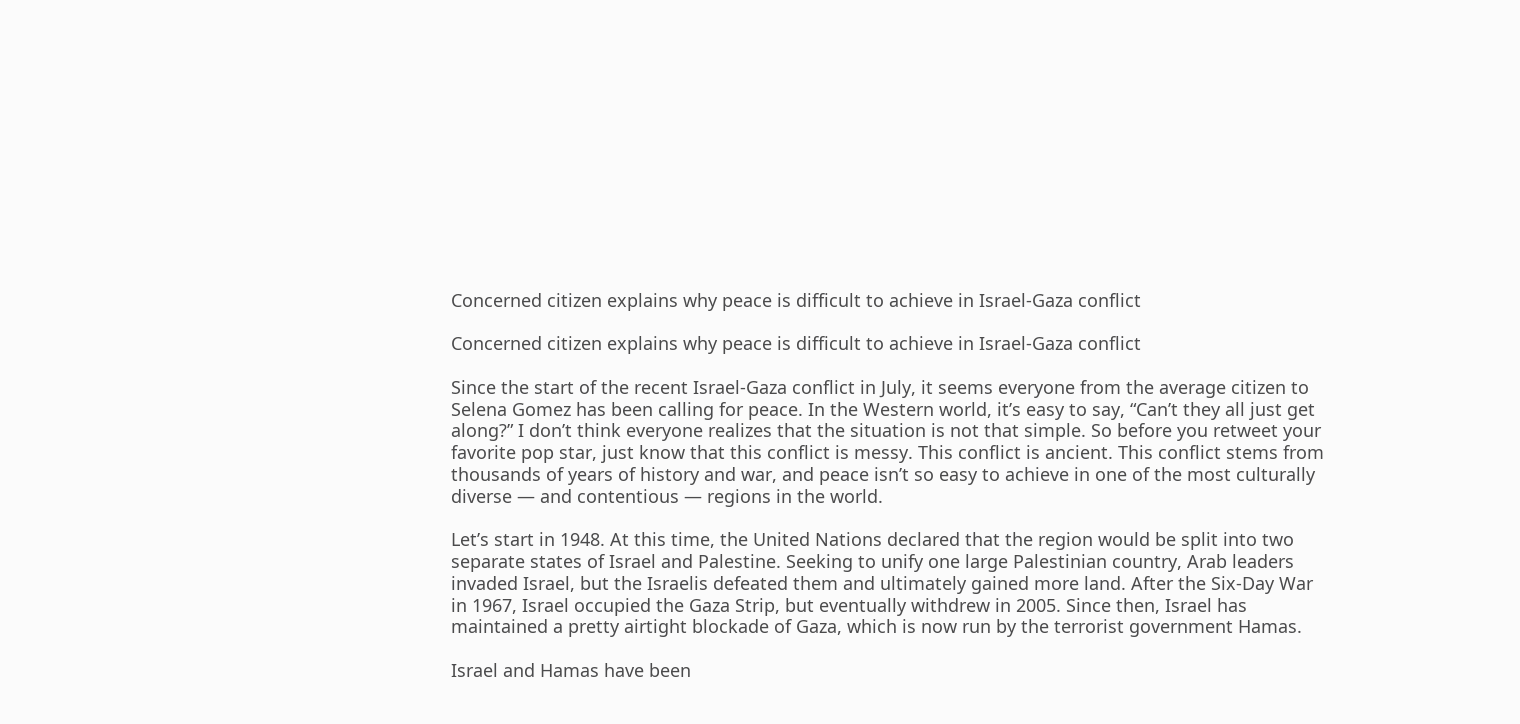Concerned citizen explains why peace is difficult to achieve in Israel-Gaza conflict

Concerned citizen explains why peace is difficult to achieve in Israel-Gaza conflict

Since the start of the recent Israel-Gaza conflict in July, it seems everyone from the average citizen to Selena Gomez has been calling for peace. In the Western world, it’s easy to say, “Can’t they all just get along?” I don’t think everyone realizes that the situation is not that simple. So before you retweet your favorite pop star, just know that this conflict is messy. This conflict is ancient. This conflict stems from thousands of years of history and war, and peace isn’t so easy to achieve in one of the most culturally diverse — and contentious — regions in the world.

Let’s start in 1948. At this time, the United Nations declared that the region would be split into two separate states of Israel and Palestine. Seeking to unify one large Palestinian country, Arab leaders invaded Israel, but the Israelis defeated them and ultimately gained more land. After the Six-Day War in 1967, Israel occupied the Gaza Strip, but eventually withdrew in 2005. Since then, Israel has maintained a pretty airtight blockade of Gaza, which is now run by the terrorist government Hamas.

Israel and Hamas have been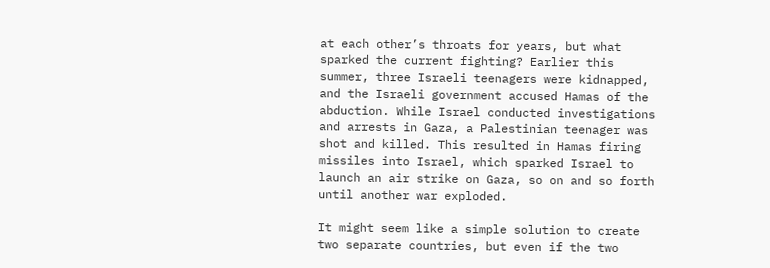at each other’s throats for years, but what sparked the current fighting? Earlier this summer, three Israeli teenagers were kidnapped, and the Israeli government accused Hamas of the abduction. While Israel conducted investigations and arrests in Gaza, a Palestinian teenager was shot and killed. This resulted in Hamas firing missiles into Israel, which sparked Israel to launch an air strike on Gaza, so on and so forth until another war exploded.

It might seem like a simple solution to create two separate countries, but even if the two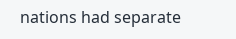nations had separate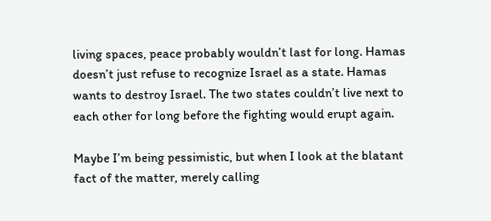living spaces, peace probably wouldn’t last for long. Hamas doesn’t just refuse to recognize Israel as a state. Hamas wants to destroy Israel. The two states couldn’t live next to each other for long before the fighting would erupt again.

Maybe I’m being pessimistic, but when I look at the blatant fact of the matter, merely calling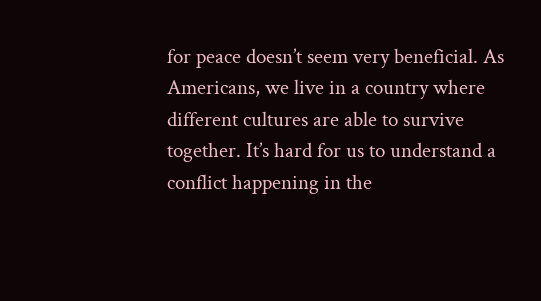for peace doesn’t seem very beneficial. As Americans, we live in a country where different cultures are able to survive together. It’s hard for us to understand a conflict happening in the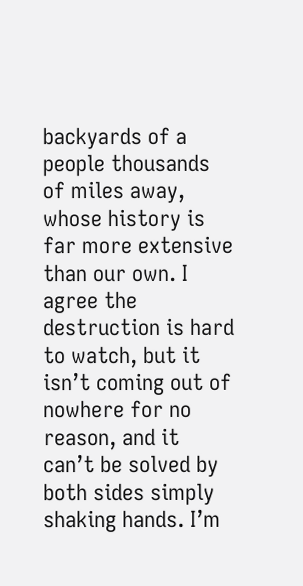backyards of a people thousands of miles away, whose history is far more extensive than our own. I agree the destruction is hard to watch, but it isn’t coming out of nowhere for no reason, and it can’t be solved by both sides simply shaking hands. I’m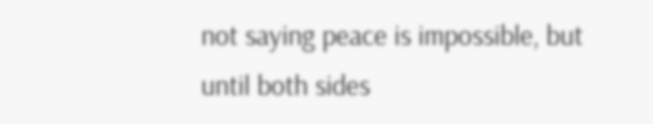not saying peace is impossible, but until both sides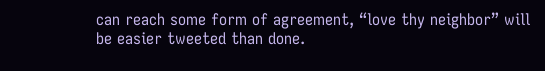can reach some form of agreement, “love thy neighbor” will be easier tweeted than done.